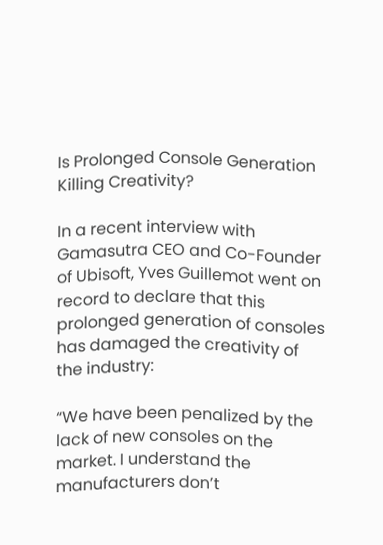Is Prolonged Console Generation Killing Creativity?

In a recent interview with Gamasutra CEO and Co-Founder of Ubisoft, Yves Guillemot went on record to declare that this prolonged generation of consoles has damaged the creativity of the industry:

“We have been penalized by the lack of new consoles on the market. I understand the manufacturers don’t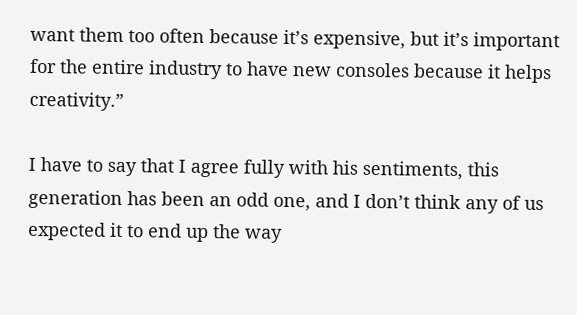want them too often because it’s expensive, but it’s important for the entire industry to have new consoles because it helps creativity.”

I have to say that I agree fully with his sentiments, this generation has been an odd one, and I don’t think any of us expected it to end up the way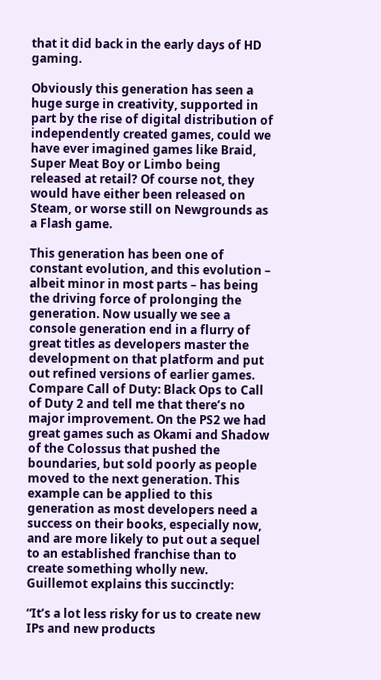that it did back in the early days of HD gaming.

Obviously this generation has seen a huge surge in creativity, supported in part by the rise of digital distribution of independently created games, could we have ever imagined games like Braid, Super Meat Boy or Limbo being released at retail? Of course not, they would have either been released on Steam, or worse still on Newgrounds as a Flash game.

This generation has been one of constant evolution, and this evolution – albeit minor in most parts – has being the driving force of prolonging the generation. Now usually we see a console generation end in a flurry of great titles as developers master the development on that platform and put out refined versions of earlier games. Compare Call of Duty: Black Ops to Call of Duty 2 and tell me that there’s no major improvement. On the PS2 we had great games such as Okami and Shadow of the Colossus that pushed the boundaries, but sold poorly as people moved to the next generation. This example can be applied to this generation as most developers need a success on their books, especially now, and are more likely to put out a sequel to an established franchise than to create something wholly new. Guillemot explains this succinctly:

“It’s a lot less risky for us to create new IPs and new products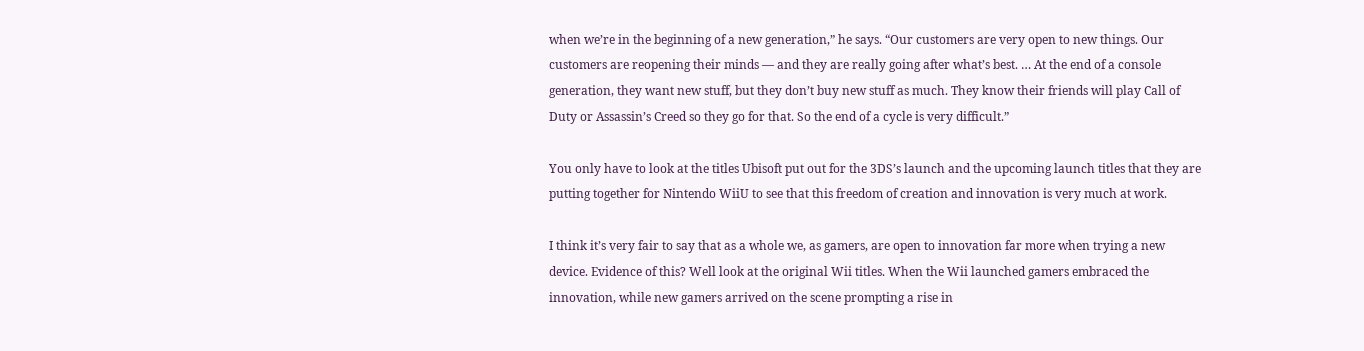when we’re in the beginning of a new generation,” he says. “Our customers are very open to new things. Our customers are reopening their minds — and they are really going after what’s best. … At the end of a console generation, they want new stuff, but they don’t buy new stuff as much. They know their friends will play Call of Duty or Assassin’s Creed so they go for that. So the end of a cycle is very difficult.”

You only have to look at the titles Ubisoft put out for the 3DS’s launch and the upcoming launch titles that they are putting together for Nintendo WiiU to see that this freedom of creation and innovation is very much at work.

I think it’s very fair to say that as a whole we, as gamers, are open to innovation far more when trying a new device. Evidence of this? Well look at the original Wii titles. When the Wii launched gamers embraced the innovation, while new gamers arrived on the scene prompting a rise in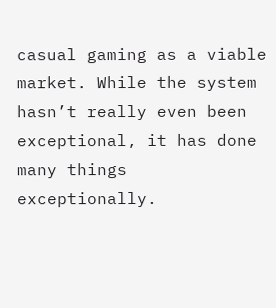casual gaming as a viable market. While the system hasn’t really even been exceptional, it has done many things exceptionally.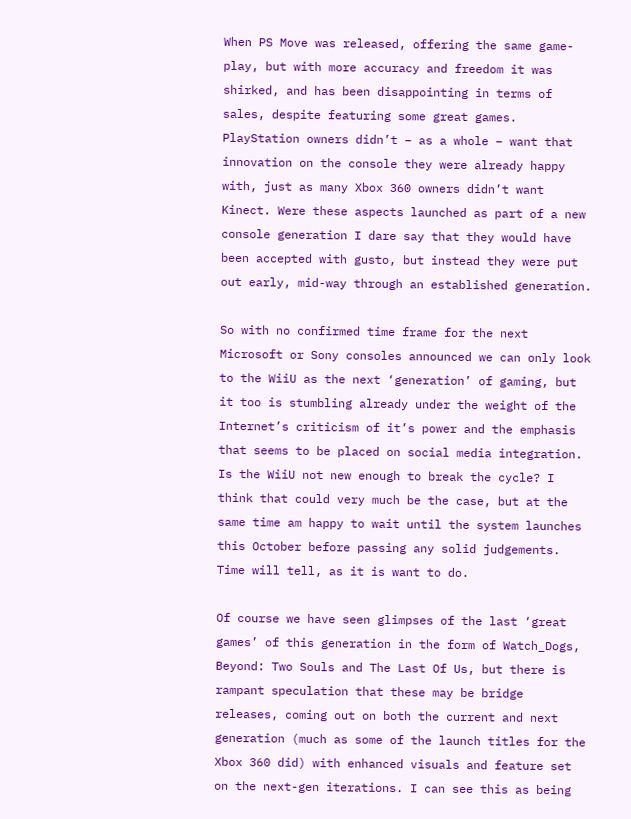When PS Move was released, offering the same game-play, but with more accuracy and freedom it was shirked, and has been disappointing in terms of sales, despite featuring some great games. PlayStation owners didn’t – as a whole – want that innovation on the console they were already happy with, just as many Xbox 360 owners didn’t want Kinect. Were these aspects launched as part of a new console generation I dare say that they would have been accepted with gusto, but instead they were put out early, mid-way through an established generation.

So with no confirmed time frame for the next Microsoft or Sony consoles announced we can only look to the WiiU as the next ‘generation’ of gaming, but it too is stumbling already under the weight of the Internet’s criticism of it’s power and the emphasis that seems to be placed on social media integration. Is the WiiU not new enough to break the cycle? I think that could very much be the case, but at the same time am happy to wait until the system launches this October before passing any solid judgements. Time will tell, as it is want to do.

Of course we have seen glimpses of the last ‘great games’ of this generation in the form of Watch_Dogs, Beyond: Two Souls and The Last Of Us, but there is rampant speculation that these may be bridge releases, coming out on both the current and next generation (much as some of the launch titles for the Xbox 360 did) with enhanced visuals and feature set on the next-gen iterations. I can see this as being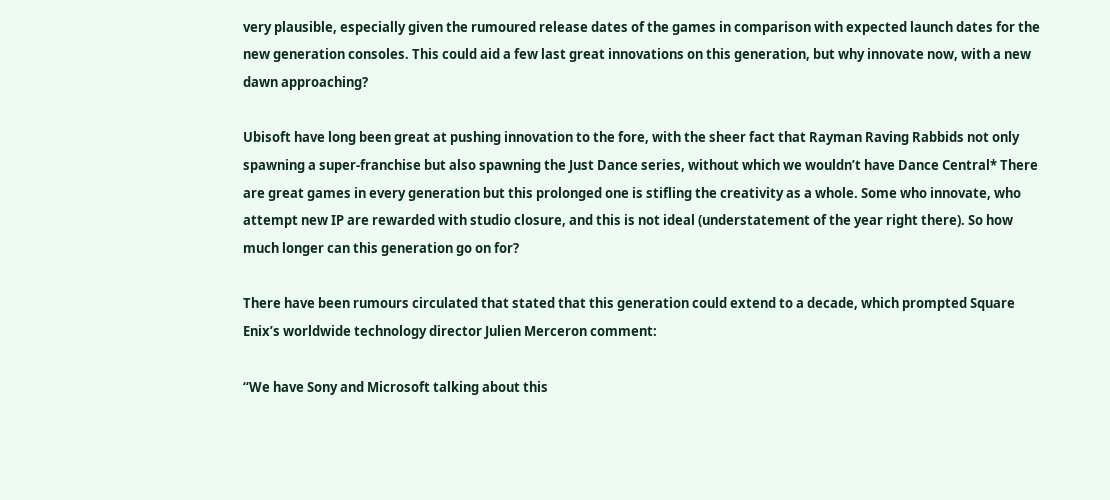very plausible, especially given the rumoured release dates of the games in comparison with expected launch dates for the new generation consoles. This could aid a few last great innovations on this generation, but why innovate now, with a new dawn approaching?

Ubisoft have long been great at pushing innovation to the fore, with the sheer fact that Rayman Raving Rabbids not only spawning a super-franchise but also spawning the Just Dance series, without which we wouldn’t have Dance Central* There are great games in every generation but this prolonged one is stifling the creativity as a whole. Some who innovate, who attempt new IP are rewarded with studio closure, and this is not ideal (understatement of the year right there). So how much longer can this generation go on for?

There have been rumours circulated that stated that this generation could extend to a decade, which prompted Square Enix’s worldwide technology director Julien Merceron comment:

“We have Sony and Microsoft talking about this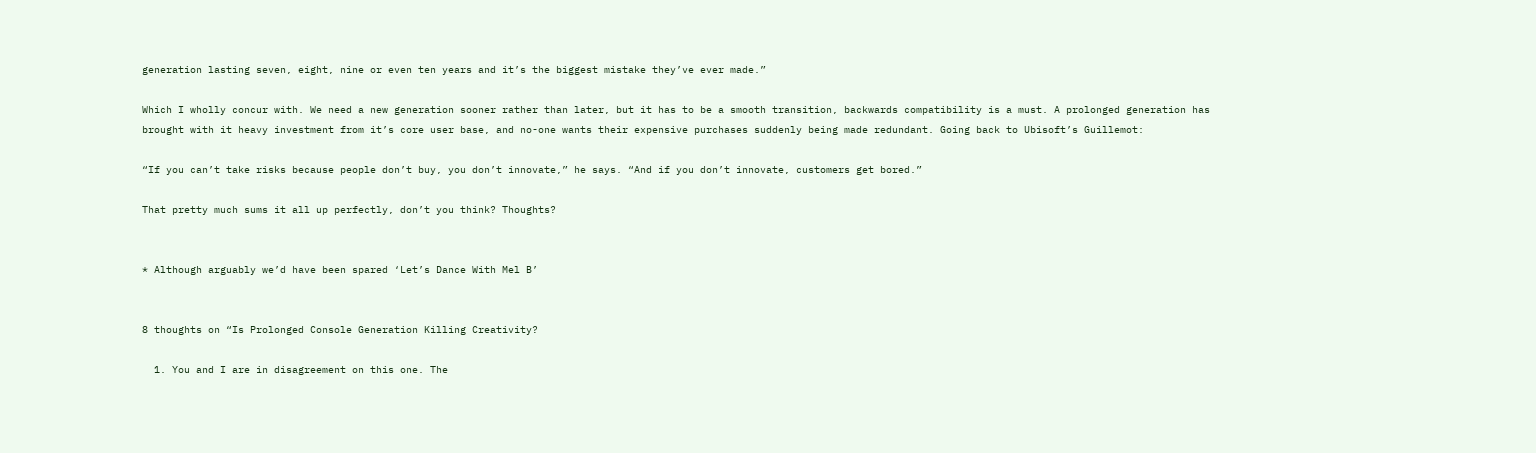generation lasting seven, eight, nine or even ten years and it’s the biggest mistake they’ve ever made.”

Which I wholly concur with. We need a new generation sooner rather than later, but it has to be a smooth transition, backwards compatibility is a must. A prolonged generation has brought with it heavy investment from it’s core user base, and no-one wants their expensive purchases suddenly being made redundant. Going back to Ubisoft’s Guillemot:

“If you can’t take risks because people don’t buy, you don’t innovate,” he says. “And if you don’t innovate, customers get bored.”

That pretty much sums it all up perfectly, don’t you think? Thoughts?


* Although arguably we’d have been spared ‘Let’s Dance With Mel B’


8 thoughts on “Is Prolonged Console Generation Killing Creativity?

  1. You and I are in disagreement on this one. The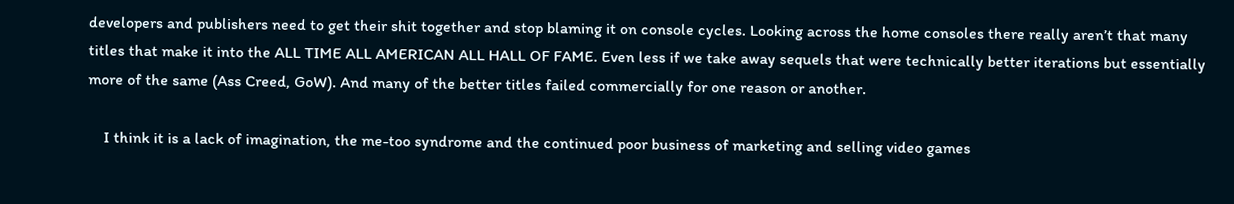developers and publishers need to get their shit together and stop blaming it on console cycles. Looking across the home consoles there really aren’t that many titles that make it into the ALL TIME ALL AMERICAN ALL HALL OF FAME. Even less if we take away sequels that were technically better iterations but essentially more of the same (Ass Creed, GoW). And many of the better titles failed commercially for one reason or another.

    I think it is a lack of imagination, the me-too syndrome and the continued poor business of marketing and selling video games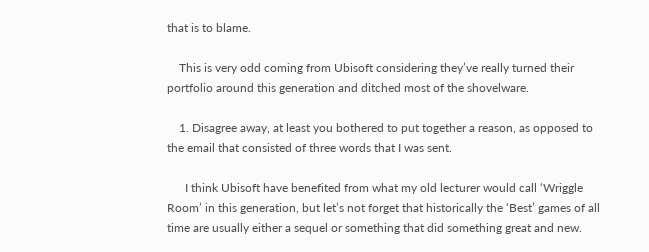that is to blame.

    This is very odd coming from Ubisoft considering they’ve really turned their portfolio around this generation and ditched most of the shovelware.

    1. Disagree away, at least you bothered to put together a reason, as opposed to the email that consisted of three words that I was sent.

      I think Ubisoft have benefited from what my old lecturer would call ‘Wriggle Room’ in this generation, but let’s not forget that historically the ‘Best’ games of all time are usually either a sequel or something that did something great and new.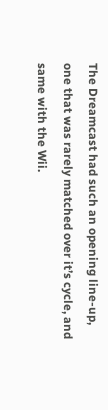The Dreamcast had such an opening line-up, one that was rarely matched over it’s cycle, and same with the Wii.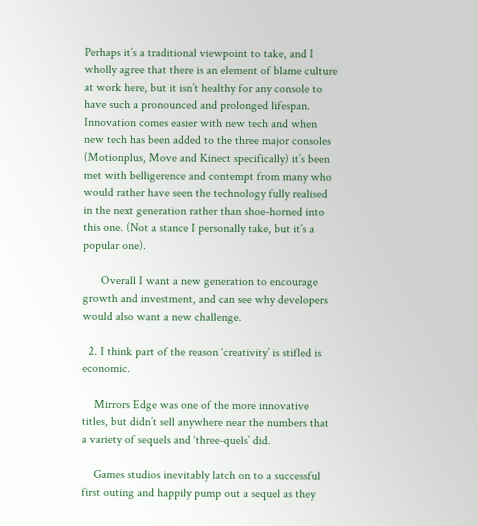Perhaps it’s a traditional viewpoint to take, and I wholly agree that there is an element of blame culture at work here, but it isn’t healthy for any console to have such a pronounced and prolonged lifespan. Innovation comes easier with new tech and when new tech has been added to the three major consoles (Motionplus, Move and Kinect specifically) it’s been met with belligerence and contempt from many who would rather have seen the technology fully realised in the next generation rather than shoe-horned into this one. (Not a stance I personally take, but it’s a popular one).

      Overall I want a new generation to encourage growth and investment, and can see why developers would also want a new challenge.

  2. I think part of the reason ‘creativity’ is stifled is economic.

    Mirrors Edge was one of the more innovative titles, but didn’t sell anywhere near the numbers that a variety of sequels and ‘three-quels’ did.

    Games studios inevitably latch on to a successful first outing and happily pump out a sequel as they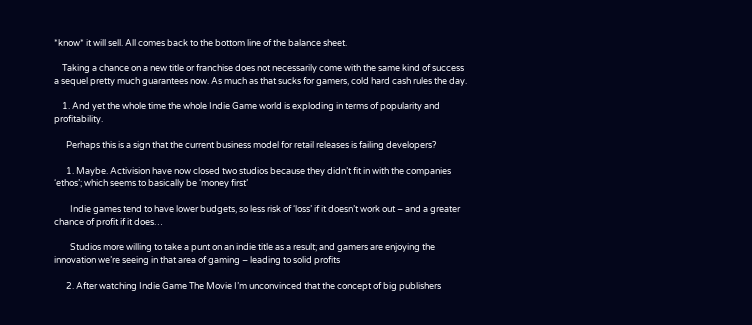*know* it will sell. All comes back to the bottom line of the balance sheet.

    Taking a chance on a new title or franchise does not necessarily come with the same kind of success a sequel pretty much guarantees now. As much as that sucks for gamers, cold hard cash rules the day.

    1. And yet the whole time the whole Indie Game world is exploding in terms of popularity and profitability.

      Perhaps this is a sign that the current business model for retail releases is failing developers?

      1. Maybe. Activision have now closed two studios because they didn’t fit in with the companies ‘ethos’; which seems to basically be ‘money first’

        Indie games tend to have lower budgets, so less risk of ‘loss’ if it doesn’t work out – and a greater chance of profit if it does…

        Studios more willing to take a punt on an indie title as a result; and gamers are enjoying the innovation we’re seeing in that area of gaming – leading to solid profits

      2. After watching Indie Game The Movie I’m unconvinced that the concept of big publishers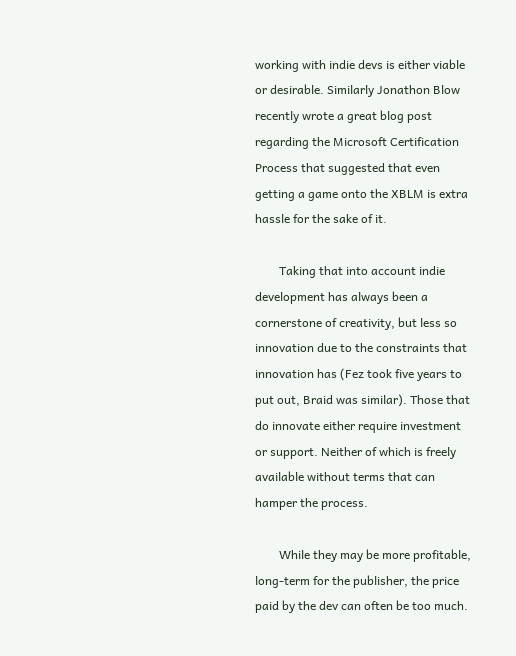working with indie devs is either viable or desirable. Similarly Jonathon Blow recently wrote a great blog post regarding the Microsoft Certification Process that suggested that even getting a game onto the XBLM is extra hassle for the sake of it.

        Taking that into account indie development has always been a cornerstone of creativity, but less so innovation due to the constraints that innovation has (Fez took five years to put out, Braid was similar). Those that do innovate either require investment or support. Neither of which is freely available without terms that can hamper the process.

        While they may be more profitable, long-term for the publisher, the price paid by the dev can often be too much.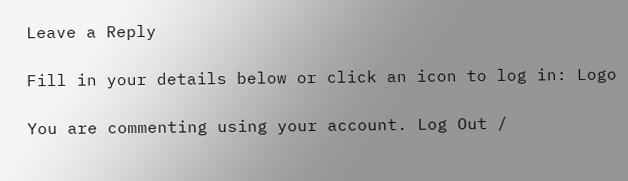Leave a Reply

Fill in your details below or click an icon to log in: Logo

You are commenting using your account. Log Out /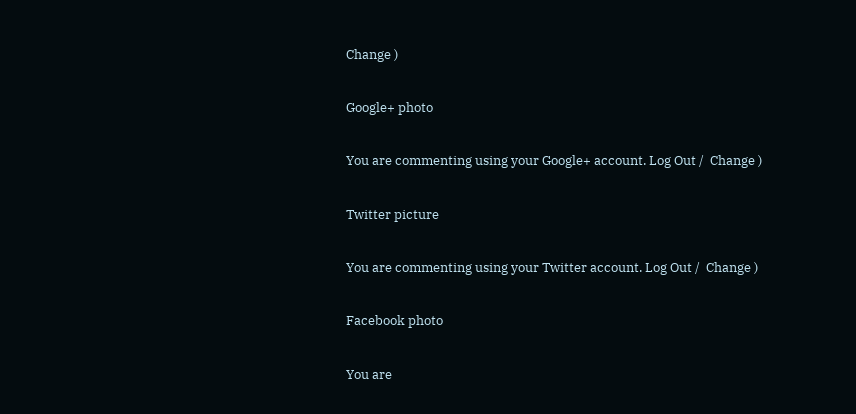Change )

Google+ photo

You are commenting using your Google+ account. Log Out /  Change )

Twitter picture

You are commenting using your Twitter account. Log Out /  Change )

Facebook photo

You are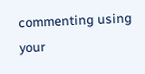commenting using your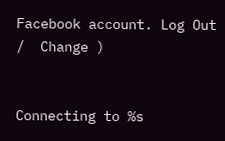Facebook account. Log Out /  Change )


Connecting to %s